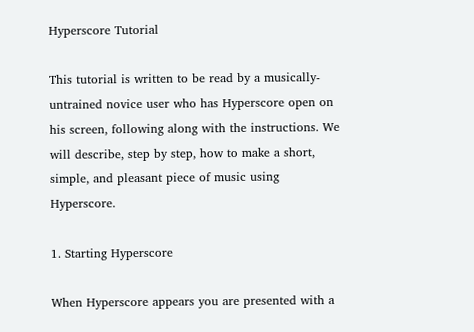Hyperscore Tutorial

This tutorial is written to be read by a musically-untrained novice user who has Hyperscore open on his screen, following along with the instructions. We will describe, step by step, how to make a short, simple, and pleasant piece of music using Hyperscore.

1. Starting Hyperscore

When Hyperscore appears you are presented with a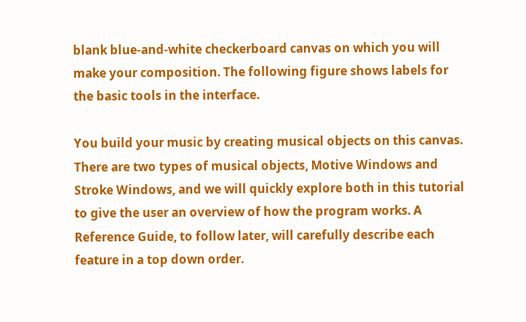blank blue-and-white checkerboard canvas on which you will make your composition. The following figure shows labels for the basic tools in the interface.

You build your music by creating musical objects on this canvas. There are two types of musical objects, Motive Windows and Stroke Windows, and we will quickly explore both in this tutorial to give the user an overview of how the program works. A Reference Guide, to follow later, will carefully describe each feature in a top down order.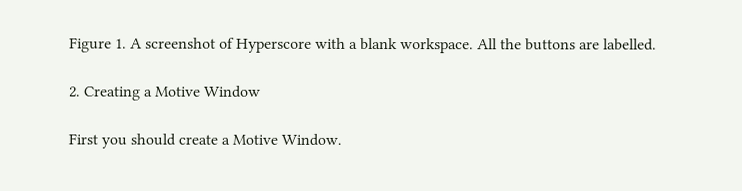Figure 1. A screenshot of Hyperscore with a blank workspace. All the buttons are labelled.

2. Creating a Motive Window

First you should create a Motive Window.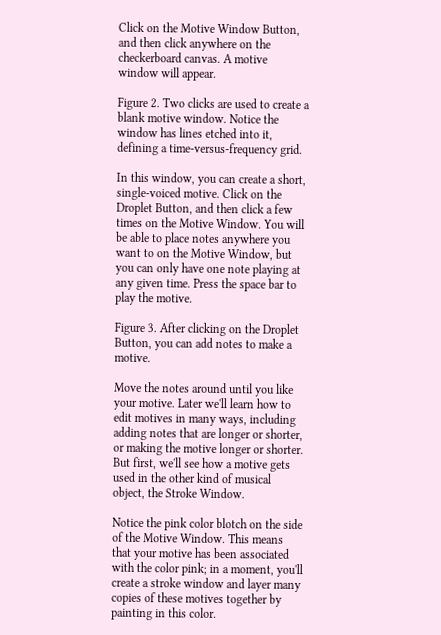Click on the Motive Window Button, and then click anywhere on the checkerboard canvas. A motive window will appear.

Figure 2. Two clicks are used to create a blank motive window. Notice the window has lines etched into it, defining a time-versus-frequency grid.

In this window, you can create a short, single-voiced motive. Click on the Droplet Button, and then click a few times on the Motive Window. You will be able to place notes anywhere you want to on the Motive Window, but you can only have one note playing at any given time. Press the space bar to play the motive.

Figure 3. After clicking on the Droplet Button, you can add notes to make a motive.

Move the notes around until you like your motive. Later we'll learn how to edit motives in many ways, including adding notes that are longer or shorter, or making the motive longer or shorter. But first, we'll see how a motive gets used in the other kind of musical object, the Stroke Window.

Notice the pink color blotch on the side of the Motive Window. This means that your motive has been associated with the color pink; in a moment, you'll create a stroke window and layer many copies of these motives together by painting in this color.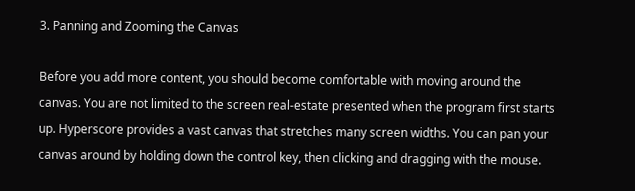3. Panning and Zooming the Canvas

Before you add more content, you should become comfortable with moving around the canvas. You are not limited to the screen real-estate presented when the program first starts up. Hyperscore provides a vast canvas that stretches many screen widths. You can pan your canvas around by holding down the control key, then clicking and dragging with the mouse.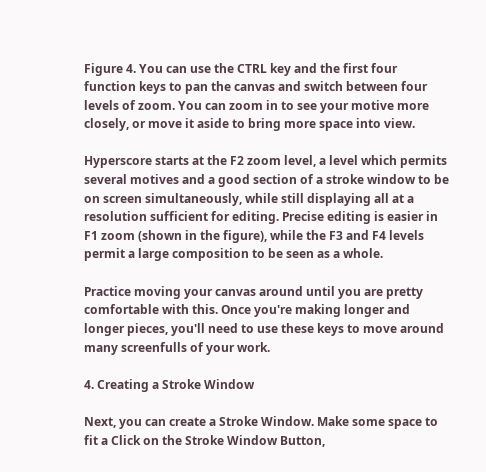Figure 4. You can use the CTRL key and the first four function keys to pan the canvas and switch between four levels of zoom. You can zoom in to see your motive more closely, or move it aside to bring more space into view.

Hyperscore starts at the F2 zoom level, a level which permits several motives and a good section of a stroke window to be on screen simultaneously, while still displaying all at a resolution sufficient for editing. Precise editing is easier in F1 zoom (shown in the figure), while the F3 and F4 levels permit a large composition to be seen as a whole.

Practice moving your canvas around until you are pretty comfortable with this. Once you're making longer and longer pieces, you'll need to use these keys to move around many screenfulls of your work.

4. Creating a Stroke Window

Next, you can create a Stroke Window. Make some space to fit a Click on the Stroke Window Button,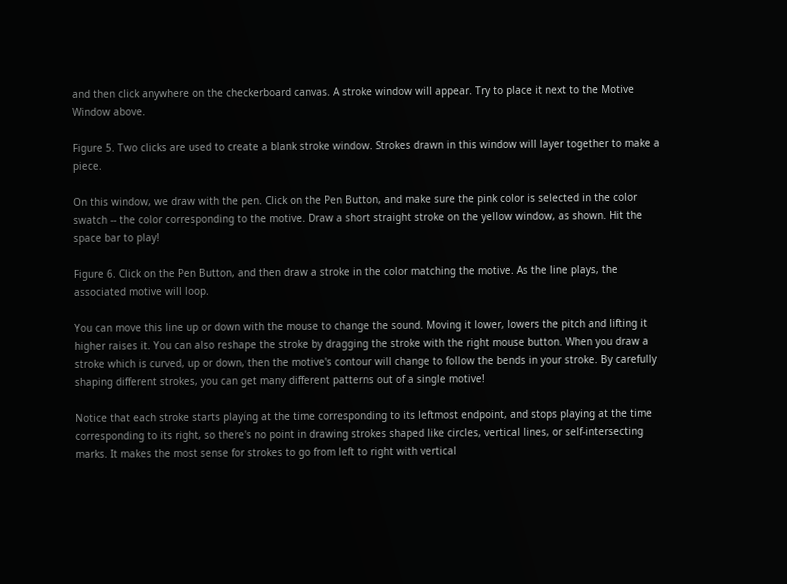and then click anywhere on the checkerboard canvas. A stroke window will appear. Try to place it next to the Motive Window above.

Figure 5. Two clicks are used to create a blank stroke window. Strokes drawn in this window will layer together to make a piece.

On this window, we draw with the pen. Click on the Pen Button, and make sure the pink color is selected in the color swatch -- the color corresponding to the motive. Draw a short straight stroke on the yellow window, as shown. Hit the space bar to play!

Figure 6. Click on the Pen Button, and then draw a stroke in the color matching the motive. As the line plays, the associated motive will loop.

You can move this line up or down with the mouse to change the sound. Moving it lower, lowers the pitch and lifting it higher raises it. You can also reshape the stroke by dragging the stroke with the right mouse button. When you draw a stroke which is curved, up or down, then the motive's contour will change to follow the bends in your stroke. By carefully shaping different strokes, you can get many different patterns out of a single motive!

Notice that each stroke starts playing at the time corresponding to its leftmost endpoint, and stops playing at the time corresponding to its right, so there's no point in drawing strokes shaped like circles, vertical lines, or self-intersecting marks. It makes the most sense for strokes to go from left to right with vertical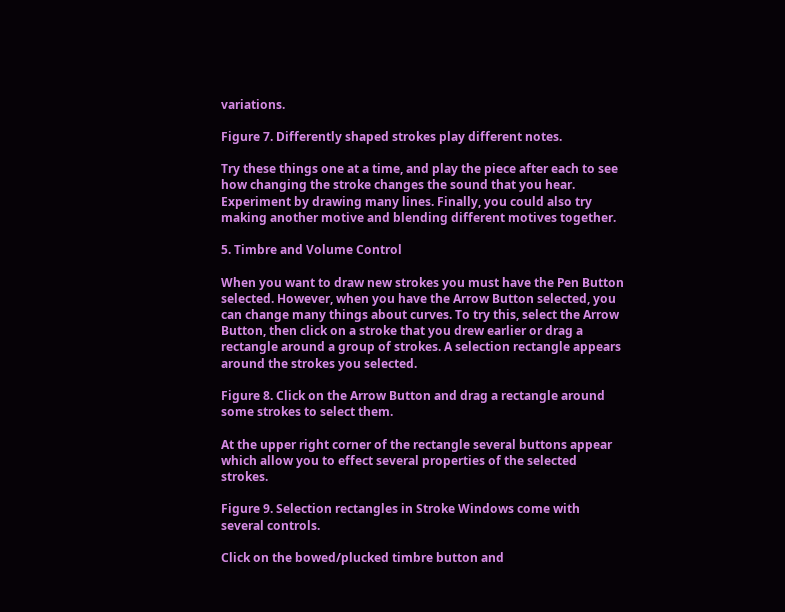variations.

Figure 7. Differently shaped strokes play different notes.

Try these things one at a time, and play the piece after each to see how changing the stroke changes the sound that you hear. Experiment by drawing many lines. Finally, you could also try making another motive and blending different motives together.

5. Timbre and Volume Control

When you want to draw new strokes you must have the Pen Button selected. However, when you have the Arrow Button selected, you can change many things about curves. To try this, select the Arrow Button, then click on a stroke that you drew earlier or drag a rectangle around a group of strokes. A selection rectangle appears around the strokes you selected.

Figure 8. Click on the Arrow Button and drag a rectangle around some strokes to select them.

At the upper right corner of the rectangle several buttons appear which allow you to effect several properties of the selected strokes.

Figure 9. Selection rectangles in Stroke Windows come with several controls.

Click on the bowed/plucked timbre button and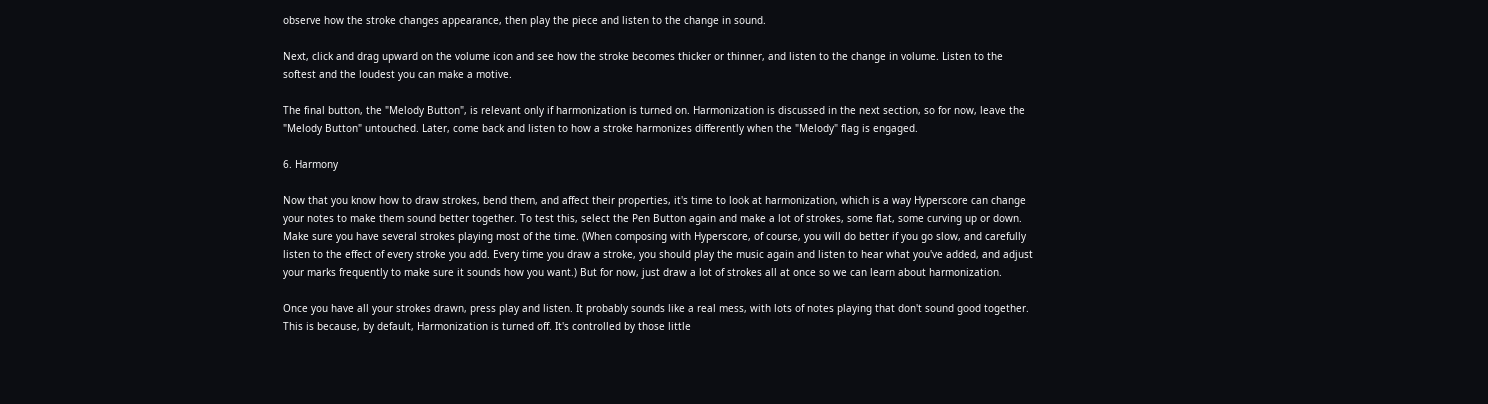observe how the stroke changes appearance, then play the piece and listen to the change in sound.

Next, click and drag upward on the volume icon and see how the stroke becomes thicker or thinner, and listen to the change in volume. Listen to the softest and the loudest you can make a motive.

The final button, the "Melody Button", is relevant only if harmonization is turned on. Harmonization is discussed in the next section, so for now, leave the "Melody Button" untouched. Later, come back and listen to how a stroke harmonizes differently when the "Melody" flag is engaged.

6. Harmony

Now that you know how to draw strokes, bend them, and affect their properties, it's time to look at harmonization, which is a way Hyperscore can change your notes to make them sound better together. To test this, select the Pen Button again and make a lot of strokes, some flat, some curving up or down. Make sure you have several strokes playing most of the time. (When composing with Hyperscore, of course, you will do better if you go slow, and carefully listen to the effect of every stroke you add. Every time you draw a stroke, you should play the music again and listen to hear what you've added, and adjust your marks frequently to make sure it sounds how you want.) But for now, just draw a lot of strokes all at once so we can learn about harmonization.

Once you have all your strokes drawn, press play and listen. It probably sounds like a real mess, with lots of notes playing that don't sound good together. This is because, by default, Harmonization is turned off. It's controlled by those little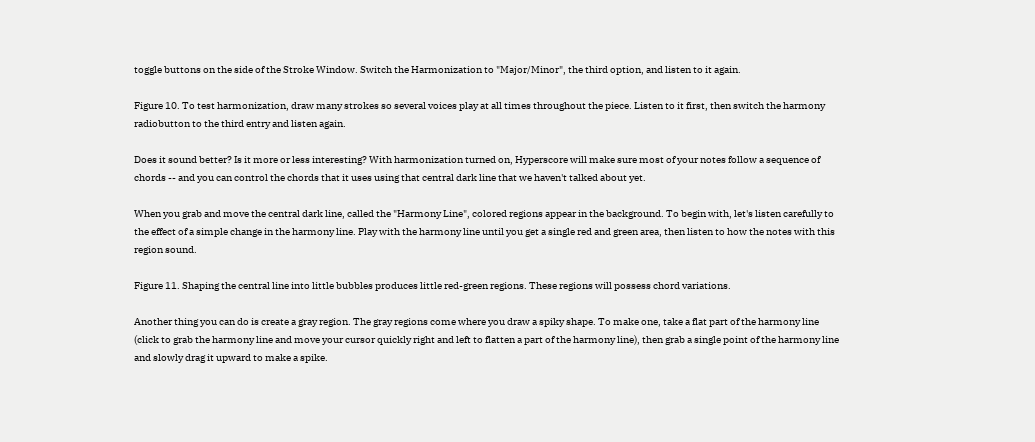toggle buttons on the side of the Stroke Window. Switch the Harmonization to "Major/Minor", the third option, and listen to it again.

Figure 10. To test harmonization, draw many strokes so several voices play at all times throughout the piece. Listen to it first, then switch the harmony radiobutton to the third entry and listen again.

Does it sound better? Is it more or less interesting? With harmonization turned on, Hyperscore will make sure most of your notes follow a sequence of chords -- and you can control the chords that it uses using that central dark line that we haven't talked about yet.

When you grab and move the central dark line, called the "Harmony Line", colored regions appear in the background. To begin with, let's listen carefully to the effect of a simple change in the harmony line. Play with the harmony line until you get a single red and green area, then listen to how the notes with this region sound.

Figure 11. Shaping the central line into little bubbles produces little red-green regions. These regions will possess chord variations.

Another thing you can do is create a gray region. The gray regions come where you draw a spiky shape. To make one, take a flat part of the harmony line (click to grab the harmony line and move your cursor quickly right and left to flatten a part of the harmony line), then grab a single point of the harmony line and slowly drag it upward to make a spike.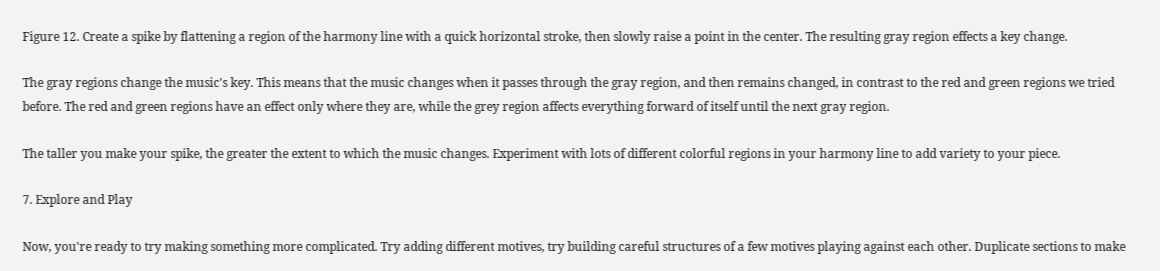Figure 12. Create a spike by flattening a region of the harmony line with a quick horizontal stroke, then slowly raise a point in the center. The resulting gray region effects a key change.

The gray regions change the music's key. This means that the music changes when it passes through the gray region, and then remains changed, in contrast to the red and green regions we tried before. The red and green regions have an effect only where they are, while the grey region affects everything forward of itself until the next gray region.

The taller you make your spike, the greater the extent to which the music changes. Experiment with lots of different colorful regions in your harmony line to add variety to your piece.

7. Explore and Play

Now, you're ready to try making something more complicated. Try adding different motives, try building careful structures of a few motives playing against each other. Duplicate sections to make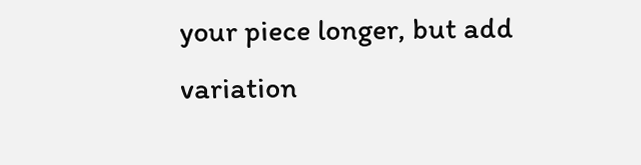your piece longer, but add variation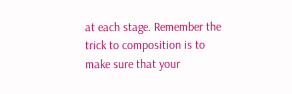at each stage. Remember the trick to composition is to make sure that your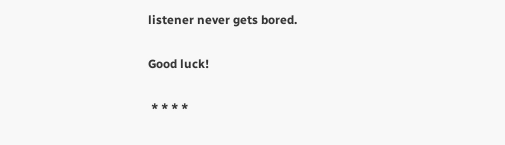listener never gets bored.

Good luck!

 * * * *